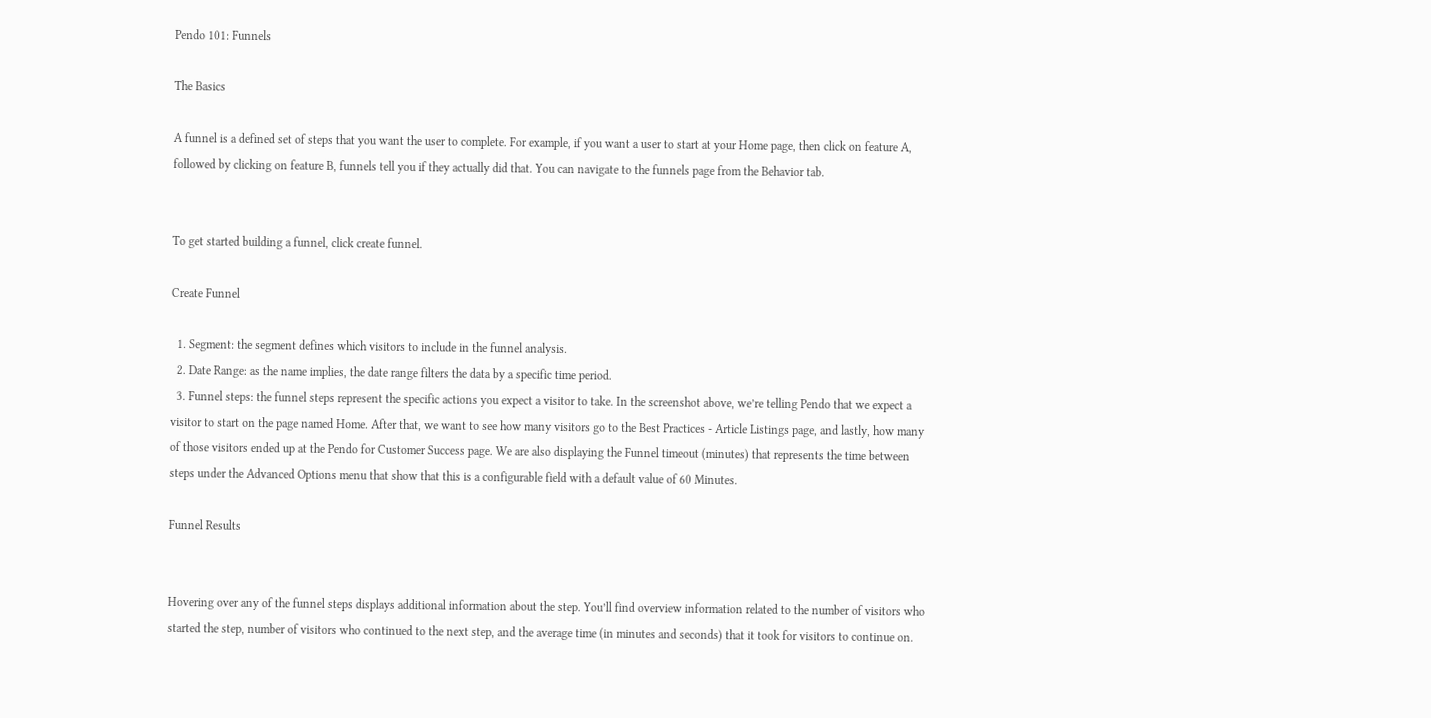Pendo 101: Funnels

The Basics

A funnel is a defined set of steps that you want the user to complete. For example, if you want a user to start at your Home page, then click on feature A, followed by clicking on feature B, funnels tell you if they actually did that. You can navigate to the funnels page from the Behavior tab.


To get started building a funnel, click create funnel.

Create Funnel

  1. Segment: the segment defines which visitors to include in the funnel analysis.
  2. Date Range: as the name implies, the date range filters the data by a specific time period.
  3. Funnel steps: the funnel steps represent the specific actions you expect a visitor to take. In the screenshot above, we’re telling Pendo that we expect a visitor to start on the page named Home. After that, we want to see how many visitors go to the Best Practices - Article Listings page, and lastly, how many of those visitors ended up at the Pendo for Customer Success page. We are also displaying the Funnel timeout (minutes) that represents the time between steps under the Advanced Options menu that show that this is a configurable field with a default value of 60 Minutes.

Funnel Results


Hovering over any of the funnel steps displays additional information about the step. You’ll find overview information related to the number of visitors who started the step, number of visitors who continued to the next step, and the average time (in minutes and seconds) that it took for visitors to continue on.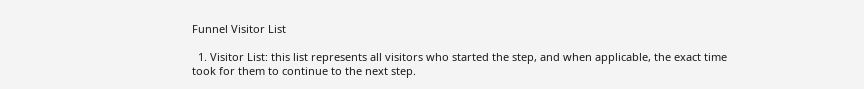Funnel Visitor List

  1. Visitor List: this list represents all visitors who started the step, and when applicable, the exact time took for them to continue to the next step.